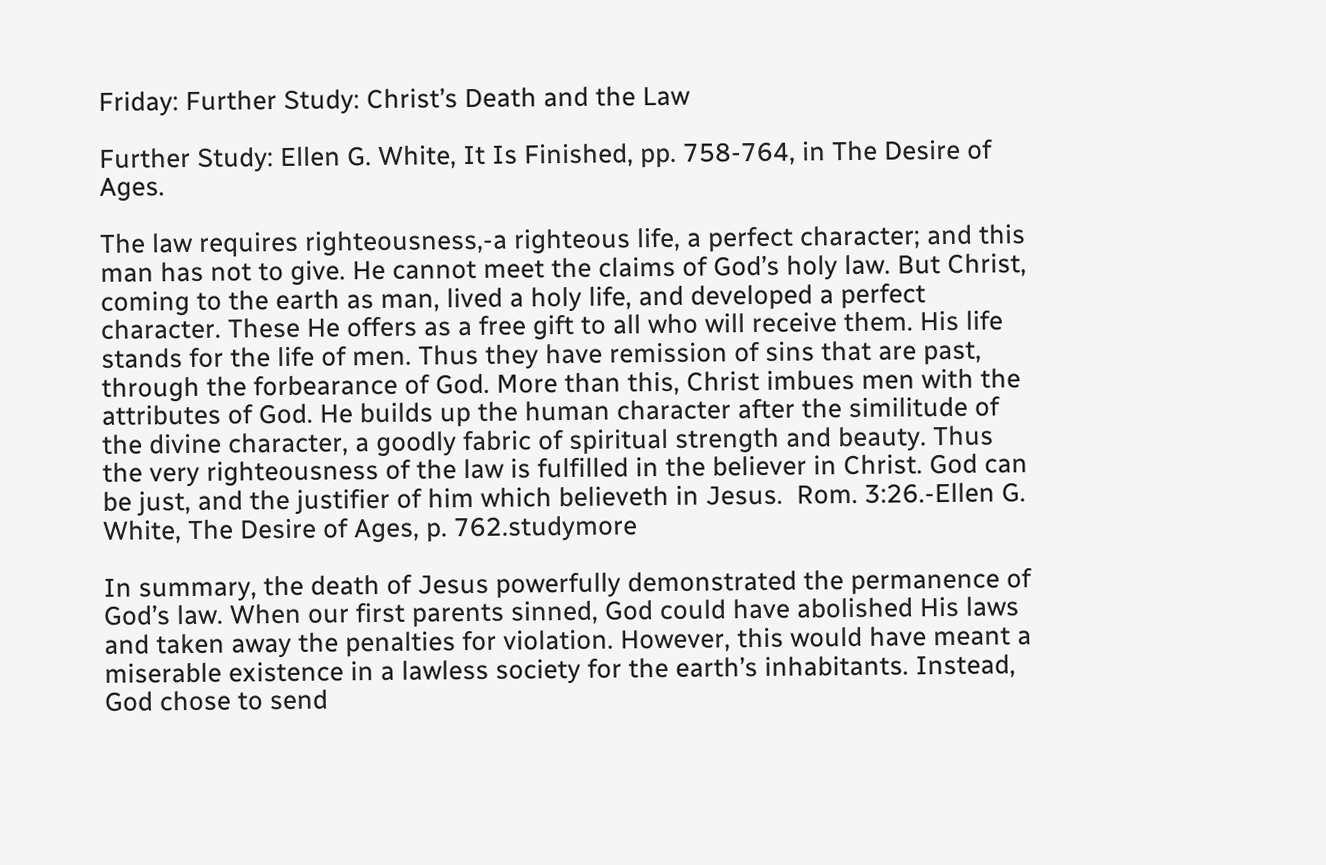Friday: Further Study: Christ’s Death and the Law

Further Study: Ellen G. White, It Is Finished, pp. 758-764, in The Desire of Ages.

The law requires righteousness,-a righteous life, a perfect character; and this man has not to give. He cannot meet the claims of God’s holy law. But Christ, coming to the earth as man, lived a holy life, and developed a perfect character. These He offers as a free gift to all who will receive them. His life stands for the life of men. Thus they have remission of sins that are past, through the forbearance of God. More than this, Christ imbues men with the attributes of God. He builds up the human character after the similitude of the divine character, a goodly fabric of spiritual strength and beauty. Thus the very righteousness of the law is fulfilled in the believer in Christ. God can be just, and the justifier of him which believeth in Jesus.  Rom. 3:26.-Ellen G. White, The Desire of Ages, p. 762.studymore

In summary, the death of Jesus powerfully demonstrated the permanence of God’s law. When our first parents sinned, God could have abolished His laws and taken away the penalties for violation. However, this would have meant a miserable existence in a lawless society for the earth’s inhabitants. Instead, God chose to send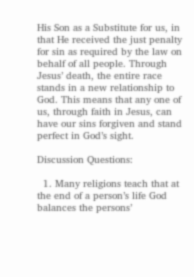His Son as a Substitute for us, in that He received the just penalty for sin as required by the law on behalf of all people. Through Jesus’ death, the entire race stands in a new relationship to God. This means that any one of us, through faith in Jesus, can have our sins forgiven and stand perfect in God’s sight.

Discussion Questions:

  1. Many religions teach that at the end of a person’s life God balances the persons’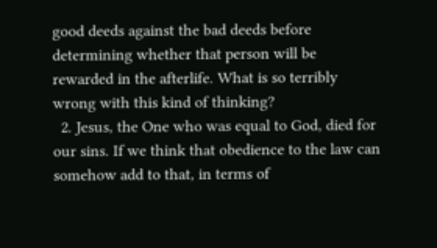good deeds against the bad deeds before determining whether that person will be rewarded in the afterlife. What is so terribly wrong with this kind of thinking?
  2. Jesus, the One who was equal to God, died for our sins. If we think that obedience to the law can somehow add to that, in terms of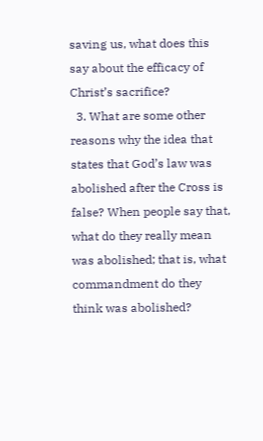saving us, what does this say about the efficacy of Christ’s sacrifice?
  3. What are some other reasons why the idea that states that God’s law was abolished after the Cross is false? When people say that, what do they really mean was abolished; that is, what commandment do they think was abolished?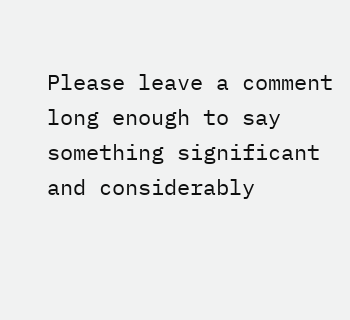Please leave a comment long enough to say something significant and considerably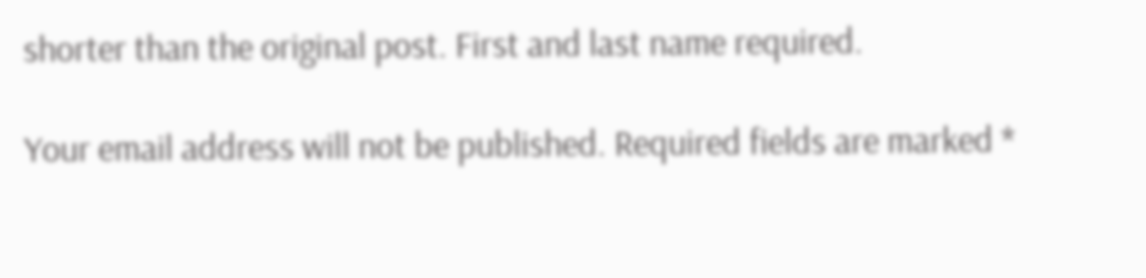shorter than the original post. First and last name required.

Your email address will not be published. Required fields are marked *